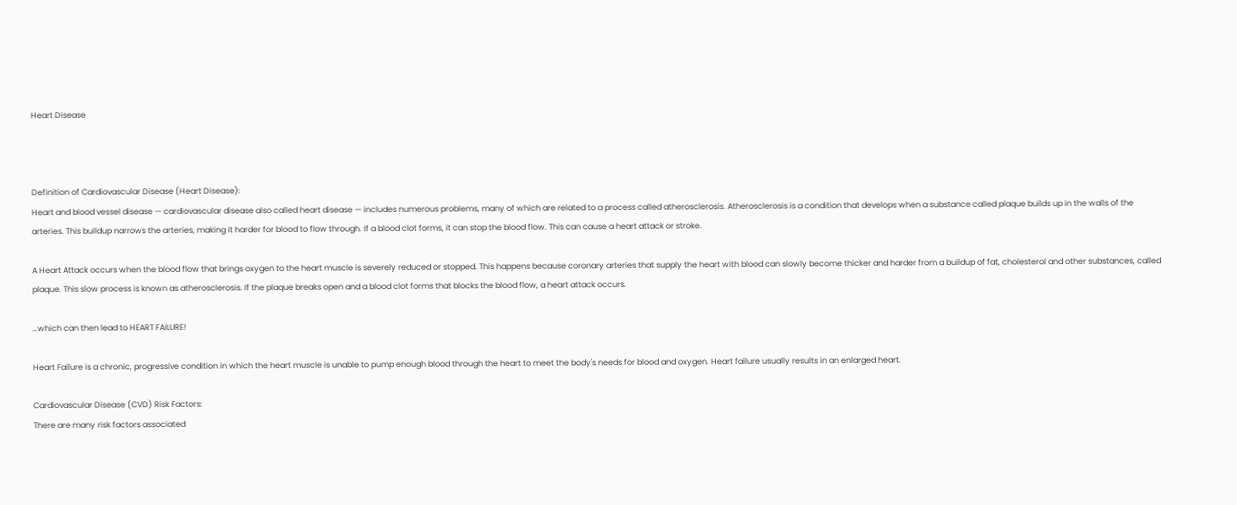Heart Disease



Definition of Cardiovascular Disease (Heart Disease):
Heart and blood vessel disease — cardiovascular disease also called heart disease — includes numerous problems, many of which are related to a process called atherosclerosis. Atherosclerosis is a condition that develops when a substance called plaque builds up in the walls of the arteries. This buildup narrows the arteries, making it harder for blood to flow through. If a blood clot forms, it can stop the blood flow. This can cause a heart attack or stroke.

A Heart Attack occurs when the blood flow that brings oxygen to the heart muscle is severely reduced or stopped. This happens because coronary arteries that supply the heart with blood can slowly become thicker and harder from a buildup of fat, cholesterol and other substances, called plaque. This slow process is known as atherosclerosis. If the plaque breaks open and a blood clot forms that blocks the blood flow, a heart attack occurs.

…which can then lead to HEART FAILURE!

Heart Failure is a chronic, progressive condition in which the heart muscle is unable to pump enough blood through the heart to meet the body's needs for blood and oxygen. Heart failure usually results in an enlarged heart.

Cardiovascular Disease (CVD) Risk Factors:
There are many risk factors associated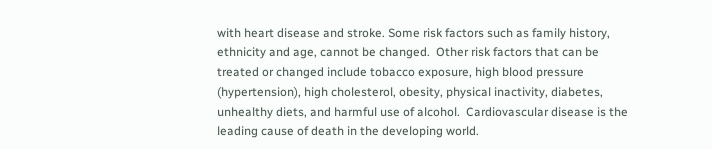with heart disease and stroke. Some risk factors such as family history, ethnicity and age, cannot be changed.  Other risk factors that can be treated or changed include tobacco exposure, high blood pressure (hypertension), high cholesterol, obesity, physical inactivity, diabetes, unhealthy diets, and harmful use of alcohol.  Cardiovascular disease is the leading cause of death in the developing world.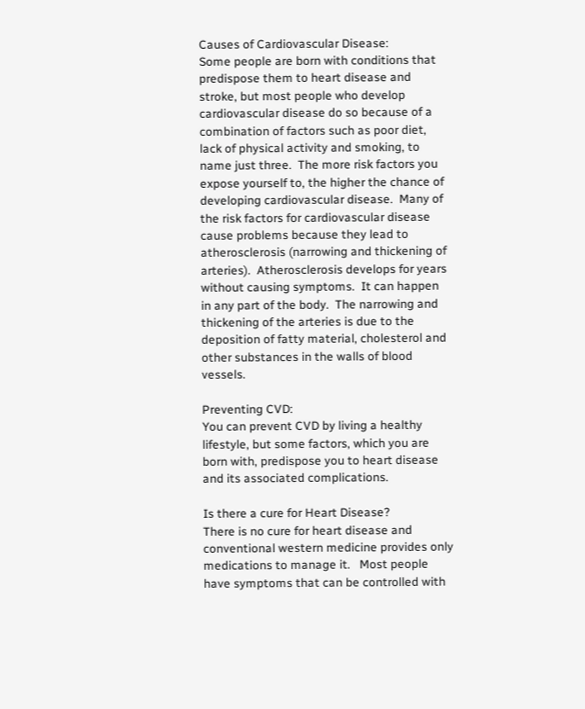Causes of Cardiovascular Disease:
Some people are born with conditions that predispose them to heart disease and stroke, but most people who develop cardiovascular disease do so because of a combination of factors such as poor diet, lack of physical activity and smoking, to name just three.  The more risk factors you expose yourself to, the higher the chance of developing cardiovascular disease.  Many of the risk factors for cardiovascular disease cause problems because they lead to atherosclerosis (narrowing and thickening of arteries).  Atherosclerosis develops for years without causing symptoms.  It can happen in any part of the body.  The narrowing and thickening of the arteries is due to the deposition of fatty material, cholesterol and other substances in the walls of blood vessels.

Preventing CVD:
You can prevent CVD by living a healthy lifestyle, but some factors, which you are born with, predispose you to heart disease and its associated complications.

Is there a cure for Heart Disease?
There is no cure for heart disease and conventional western medicine provides only medications to manage it.   Most people have symptoms that can be controlled with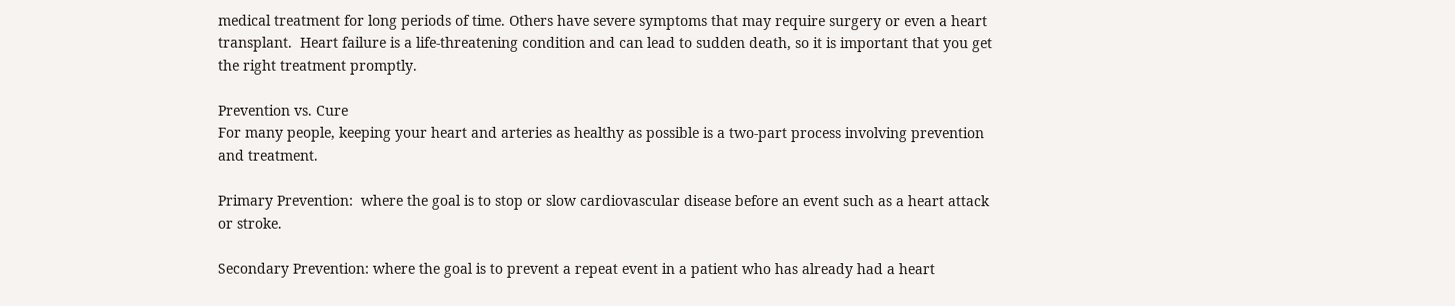medical treatment for long periods of time. Others have severe symptoms that may require surgery or even a heart transplant.  Heart failure is a life-threatening condition and can lead to sudden death, so it is important that you get the right treatment promptly.

Prevention vs. Cure
For many people, keeping your heart and arteries as healthy as possible is a two-part process involving prevention and treatment.

Primary Prevention:  where the goal is to stop or slow cardiovascular disease before an event such as a heart attack or stroke.

Secondary Prevention: where the goal is to prevent a repeat event in a patient who has already had a heart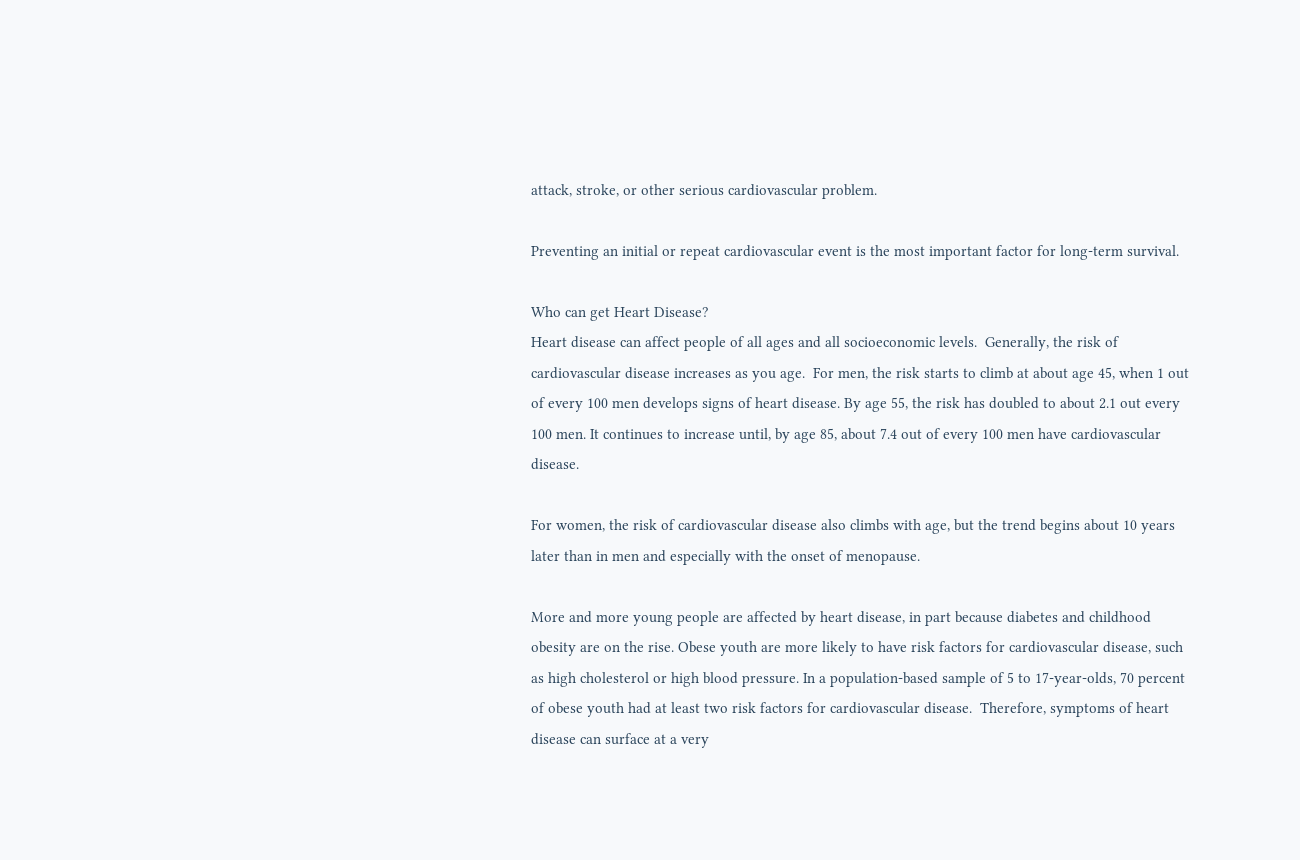attack, stroke, or other serious cardiovascular problem.

Preventing an initial or repeat cardiovascular event is the most important factor for long-term survival.

Who can get Heart Disease?
Heart disease can affect people of all ages and all socioeconomic levels.  Generally, the risk of cardiovascular disease increases as you age.  For men, the risk starts to climb at about age 45, when 1 out of every 100 men develops signs of heart disease. By age 55, the risk has doubled to about 2.1 out every 100 men. It continues to increase until, by age 85, about 7.4 out of every 100 men have cardiovascular disease.

For women, the risk of cardiovascular disease also climbs with age, but the trend begins about 10 years later than in men and especially with the onset of menopause.

More and more young people are affected by heart disease, in part because diabetes and childhood obesity are on the rise. Obese youth are more likely to have risk factors for cardiovascular disease, such as high cholesterol or high blood pressure. In a population-based sample of 5 to 17-year-olds, 70 percent of obese youth had at least two risk factors for cardiovascular disease.  Therefore, symptoms of heart disease can surface at a very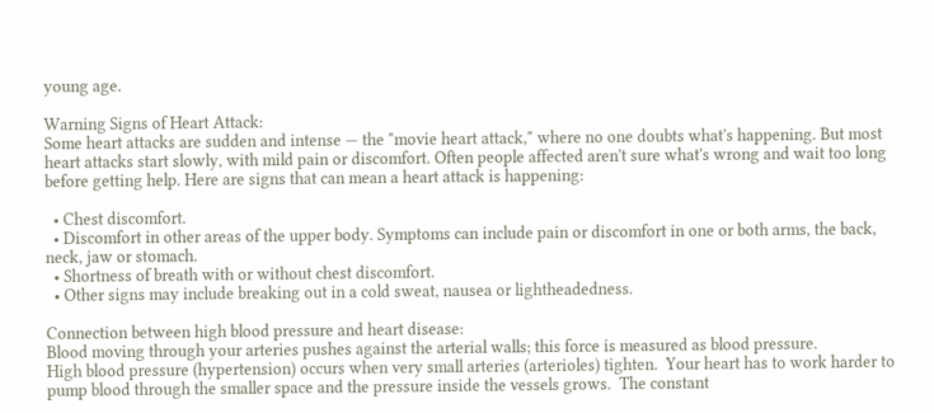young age.

Warning Signs of Heart Attack:
Some heart attacks are sudden and intense — the "movie heart attack," where no one doubts what's happening. But most heart attacks start slowly, with mild pain or discomfort. Often people affected aren't sure what's wrong and wait too long before getting help. Here are signs that can mean a heart attack is happening:

  • Chest discomfort.
  • Discomfort in other areas of the upper body. Symptoms can include pain or discomfort in one or both arms, the back, neck, jaw or stomach.
  • Shortness of breath with or without chest discomfort.
  • Other signs may include breaking out in a cold sweat, nausea or lightheadedness.

Connection between high blood pressure and heart disease:
Blood moving through your arteries pushes against the arterial walls; this force is measured as blood pressure.
High blood pressure (hypertension) occurs when very small arteries (arterioles) tighten.  Your heart has to work harder to pump blood through the smaller space and the pressure inside the vessels grows.  The constant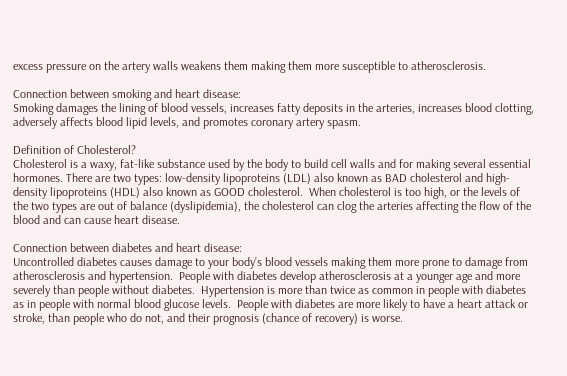excess pressure on the artery walls weakens them making them more susceptible to atherosclerosis.

Connection between smoking and heart disease:
Smoking damages the lining of blood vessels, increases fatty deposits in the arteries, increases blood clotting, adversely affects blood lipid levels, and promotes coronary artery spasm.

Definition of Cholesterol?
Cholesterol is a waxy, fat-like substance used by the body to build cell walls and for making several essential hormones. There are two types: low-density lipoproteins (LDL) also known as BAD cholesterol and high-density lipoproteins (HDL) also known as GOOD cholesterol.  When cholesterol is too high, or the levels of the two types are out of balance (dyslipidemia), the cholesterol can clog the arteries affecting the flow of the blood and can cause heart disease.

Connection between diabetes and heart disease:
Uncontrolled diabetes causes damage to your body’s blood vessels making them more prone to damage from atherosclerosis and hypertension.  People with diabetes develop atherosclerosis at a younger age and more severely than people without diabetes.  Hypertension is more than twice as common in people with diabetes as in people with normal blood glucose levels.  People with diabetes are more likely to have a heart attack or stroke, than people who do not, and their prognosis (chance of recovery) is worse.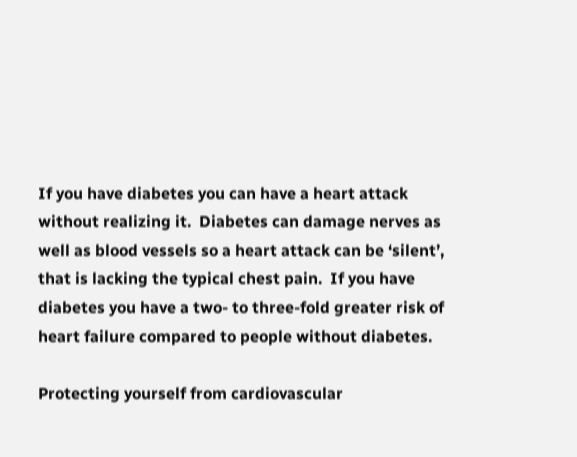If you have diabetes you can have a heart attack without realizing it.  Diabetes can damage nerves as well as blood vessels so a heart attack can be ‘silent’, that is lacking the typical chest pain.  If you have diabetes you have a two- to three-fold greater risk of heart failure compared to people without diabetes.

Protecting yourself from cardiovascular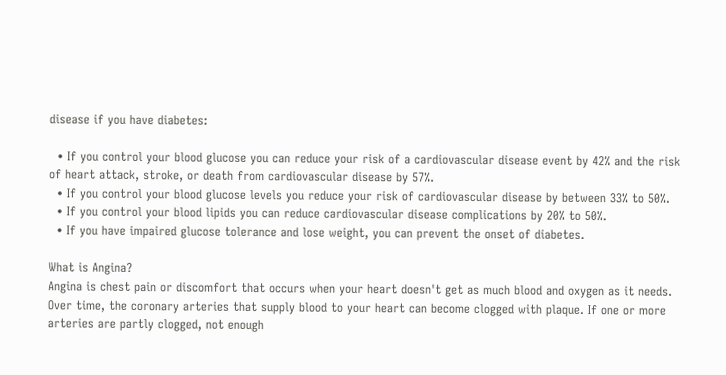disease if you have diabetes:

  • If you control your blood glucose you can reduce your risk of a cardiovascular disease event by 42% and the risk of heart attack, stroke, or death from cardiovascular disease by 57%.
  • If you control your blood glucose levels you reduce your risk of cardiovascular disease by between 33% to 50%.
  • If you control your blood lipids you can reduce cardiovascular disease complications by 20% to 50%.
  • If you have impaired glucose tolerance and lose weight, you can prevent the onset of diabetes.

What is Angina?
Angina is chest pain or discomfort that occurs when your heart doesn't get as much blood and oxygen as it needs. Over time, the coronary arteries that supply blood to your heart can become clogged with plaque. If one or more arteries are partly clogged, not enough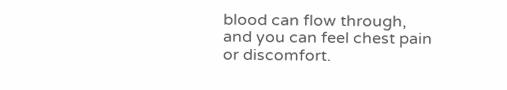blood can flow through, and you can feel chest pain or discomfort.